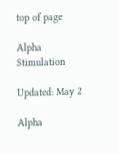top of page

Alpha Stimulation

Updated: May 2

Alpha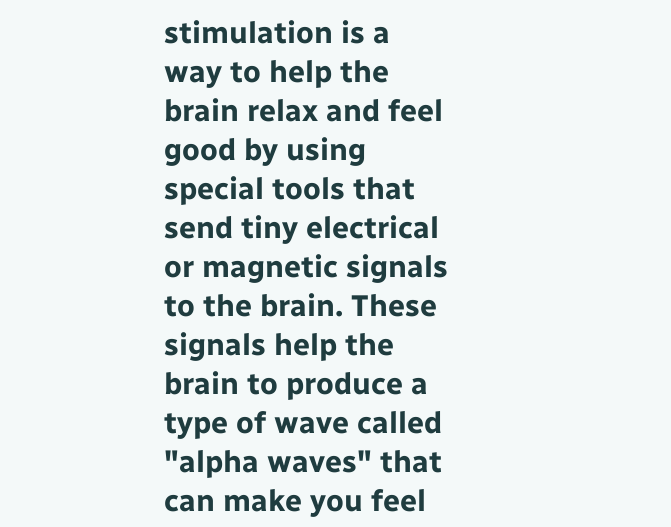stimulation is a way to help the brain relax and feel good by using special tools that send tiny electrical or magnetic signals to the brain. These signals help the brain to produce a type of wave called "alpha waves" that can make you feel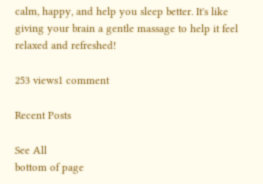calm, happy, and help you sleep better. It's like giving your brain a gentle massage to help it feel relaxed and refreshed!

253 views1 comment

Recent Posts

See All
bottom of page